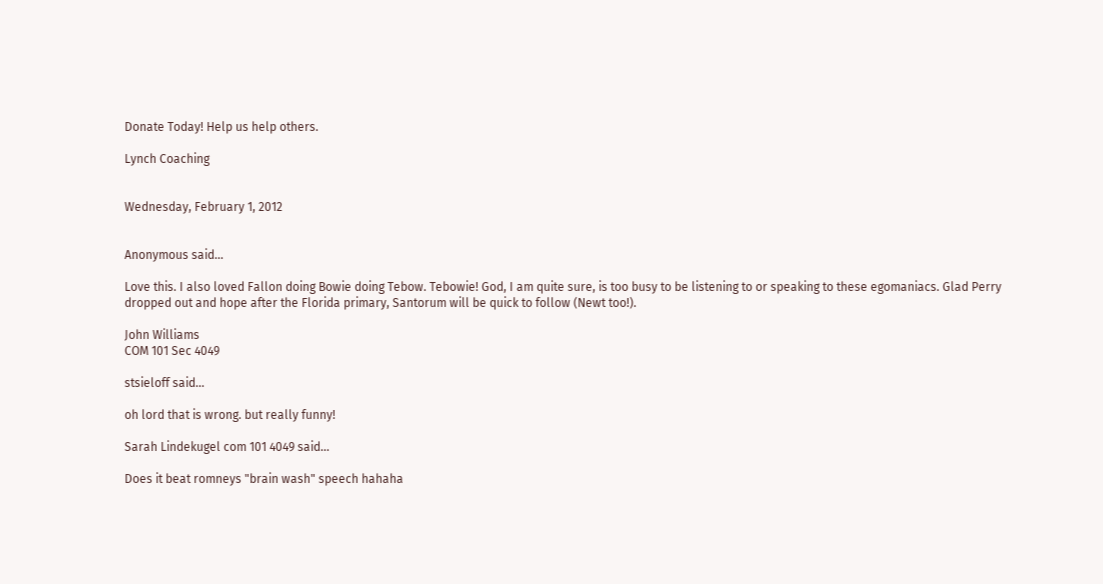Donate Today! Help us help others.

Lynch Coaching


Wednesday, February 1, 2012


Anonymous said...

Love this. I also loved Fallon doing Bowie doing Tebow. Tebowie! God, I am quite sure, is too busy to be listening to or speaking to these egomaniacs. Glad Perry dropped out and hope after the Florida primary, Santorum will be quick to follow (Newt too!).

John Williams
COM 101 Sec 4049

stsieloff said...

oh lord that is wrong. but really funny!

Sarah Lindekugel com 101 4049 said...

Does it beat romneys "brain wash" speech hahaha